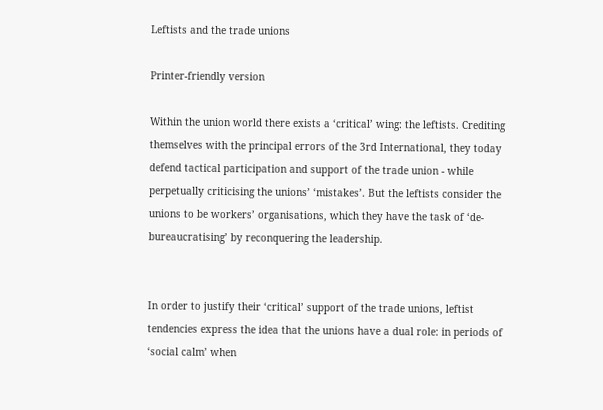Leftists and the trade unions

Printer-friendly version

Within the union world there exists a ‘critical’ wing: the leftists. Crediting themselves with the principal errors of the 3rd International, they today defend tactical participation and support of the trade union - while perpetually criticising the unions’ ‘mistakes’. But the leftists consider the unions to be workers’ organisations, which they have the task of ‘de-bureaucratising’ by reconquering the leadership.


In order to justify their ‘critical’ support of the trade unions, leftist tendencies express the idea that the unions have a dual role: in periods of ‘social calm’ when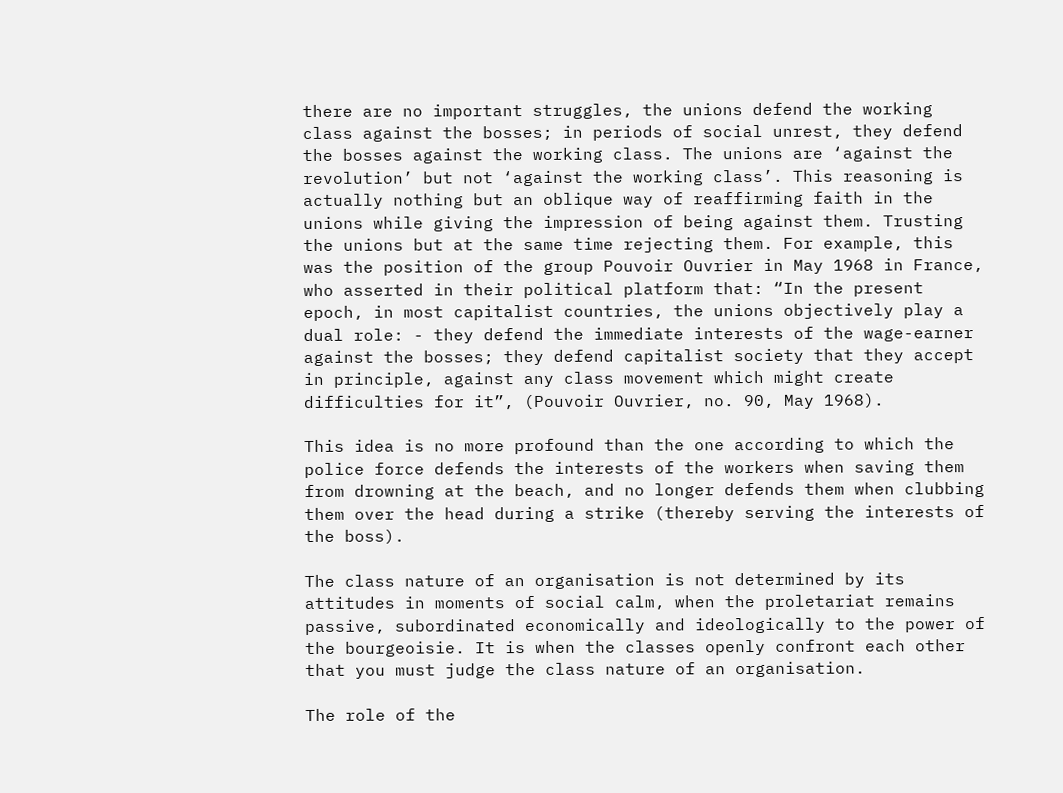there are no important struggles, the unions defend the working class against the bosses; in periods of social unrest, they defend the bosses against the working class. The unions are ‘against the revolution’ but not ‘against the working class’. This reasoning is actually nothing but an oblique way of reaffirming faith in the unions while giving the impression of being against them. Trusting the unions but at the same time rejecting them. For example, this was the position of the group Pouvoir Ouvrier in May 1968 in France, who asserted in their political platform that: “In the present epoch, in most capitalist countries, the unions objectively play a dual role: - they defend the immediate interests of the wage-earner against the bosses; they defend capitalist society that they accept in principle, against any class movement which might create difficulties for it”, (Pouvoir Ouvrier, no. 90, May 1968).

This idea is no more profound than the one according to which the police force defends the interests of the workers when saving them from drowning at the beach, and no longer defends them when clubbing them over the head during a strike (thereby serving the interests of the boss).

The class nature of an organisation is not determined by its attitudes in moments of social calm, when the proletariat remains passive, subordinated economically and ideologically to the power of the bourgeoisie. It is when the classes openly confront each other that you must judge the class nature of an organisation.

The role of the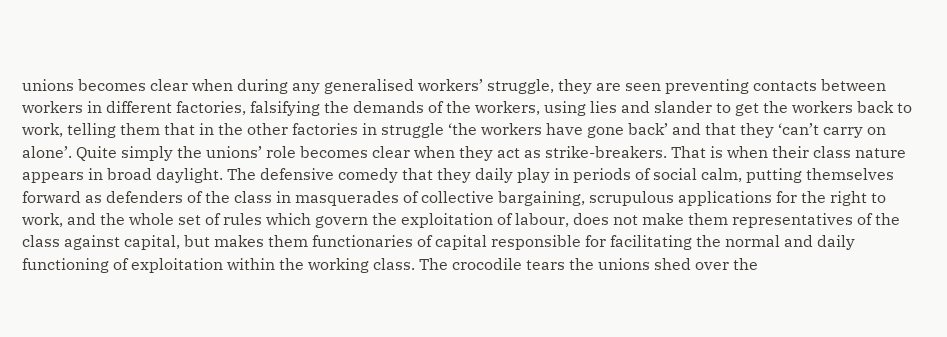unions becomes clear when during any generalised workers’ struggle, they are seen preventing contacts between workers in different factories, falsifying the demands of the workers, using lies and slander to get the workers back to work, telling them that in the other factories in struggle ‘the workers have gone back’ and that they ‘can’t carry on alone’. Quite simply the unions’ role becomes clear when they act as strike-breakers. That is when their class nature appears in broad daylight. The defensive comedy that they daily play in periods of social calm, putting themselves forward as defenders of the class in masquerades of collective bargaining, scrupulous applications for the right to work, and the whole set of rules which govern the exploitation of labour, does not make them representatives of the class against capital, but makes them functionaries of capital responsible for facilitating the normal and daily functioning of exploitation within the working class. The crocodile tears the unions shed over the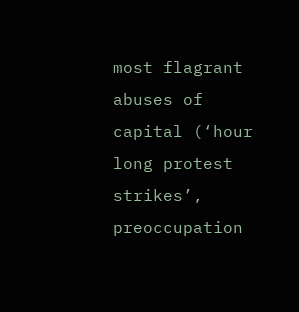most flagrant abuses of capital (‘hour long protest strikes’, preoccupation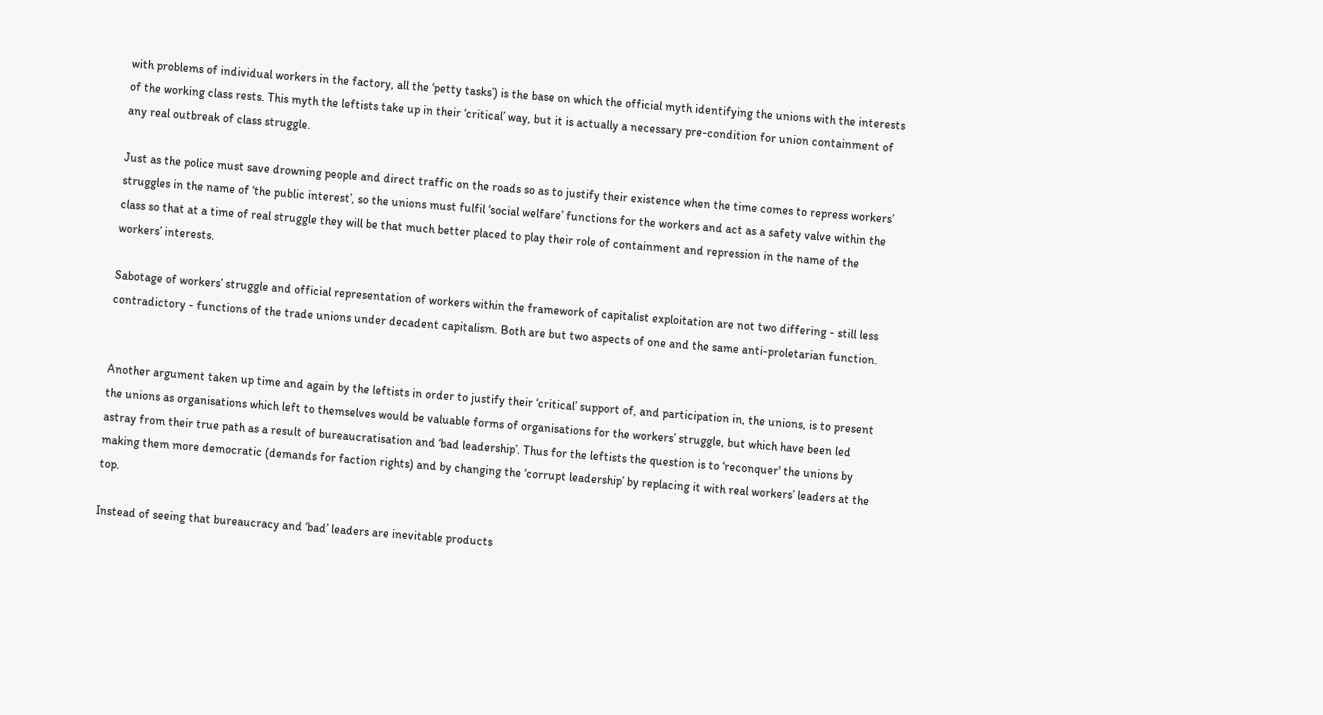with problems of individual workers in the factory, all the ‘petty tasks’) is the base on which the official myth identifying the unions with the interests of the working class rests. This myth the leftists take up in their ‘critical’ way, but it is actually a necessary pre-condition for union containment of any real outbreak of class struggle.

Just as the police must save drowning people and direct traffic on the roads so as to justify their existence when the time comes to repress workers’ struggles in the name of ‘the public interest’, so the unions must fulfil ‘social welfare’ functions for the workers and act as a safety valve within the class so that at a time of real struggle they will be that much better placed to play their role of containment and repression in the name of the workers’ interests.

Sabotage of workers’ struggle and official representation of workers within the framework of capitalist exploitation are not two differing - still less contradictory - functions of the trade unions under decadent capitalism. Both are but two aspects of one and the same anti-proletarian function.


Another argument taken up time and again by the leftists in order to justify their ‘critical’ support of, and participation in, the unions, is to present the unions as organisations which left to themselves would be valuable forms of organisations for the workers’ struggle, but which have been led astray from their true path as a result of bureaucratisation and ‘bad leadership’. Thus for the leftists the question is to ‘reconquer' the unions by making them more democratic (demands for faction rights) and by changing the ‘corrupt leadership’ by replacing it with real workers’ leaders at the top.

Instead of seeing that bureaucracy and ‘bad’ leaders are inevitable products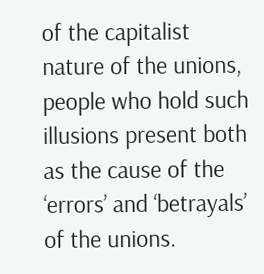of the capitalist nature of the unions, people who hold such illusions present both as the cause of the ‘errors’ and ‘betrayals’ of the unions.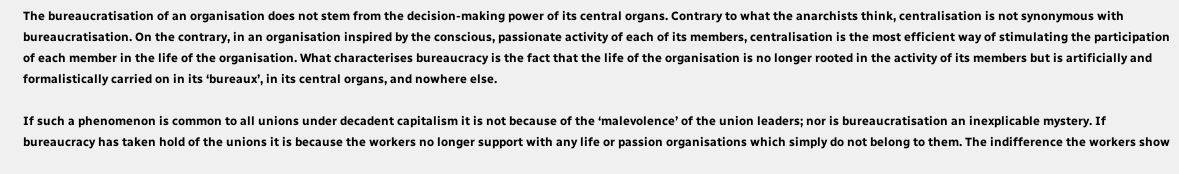The bureaucratisation of an organisation does not stem from the decision-making power of its central organs. Contrary to what the anarchists think, centralisation is not synonymous with bureaucratisation. On the contrary, in an organisation inspired by the conscious, passionate activity of each of its members, centralisation is the most efficient way of stimulating the participation of each member in the life of the organisation. What characterises bureaucracy is the fact that the life of the organisation is no longer rooted in the activity of its members but is artificially and formalistically carried on in its ‘bureaux’, in its central organs, and nowhere else.

If such a phenomenon is common to all unions under decadent capitalism it is not because of the ‘malevolence’ of the union leaders; nor is bureaucratisation an inexplicable mystery. If bureaucracy has taken hold of the unions it is because the workers no longer support with any life or passion organisations which simply do not belong to them. The indifference the workers show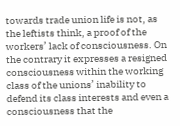towards trade union life is not, as the leftists think, a proof of the workers’ lack of consciousness. On the contrary it expresses a resigned consciousness within the working class of the unions’ inability to defend its class interests and even a consciousness that the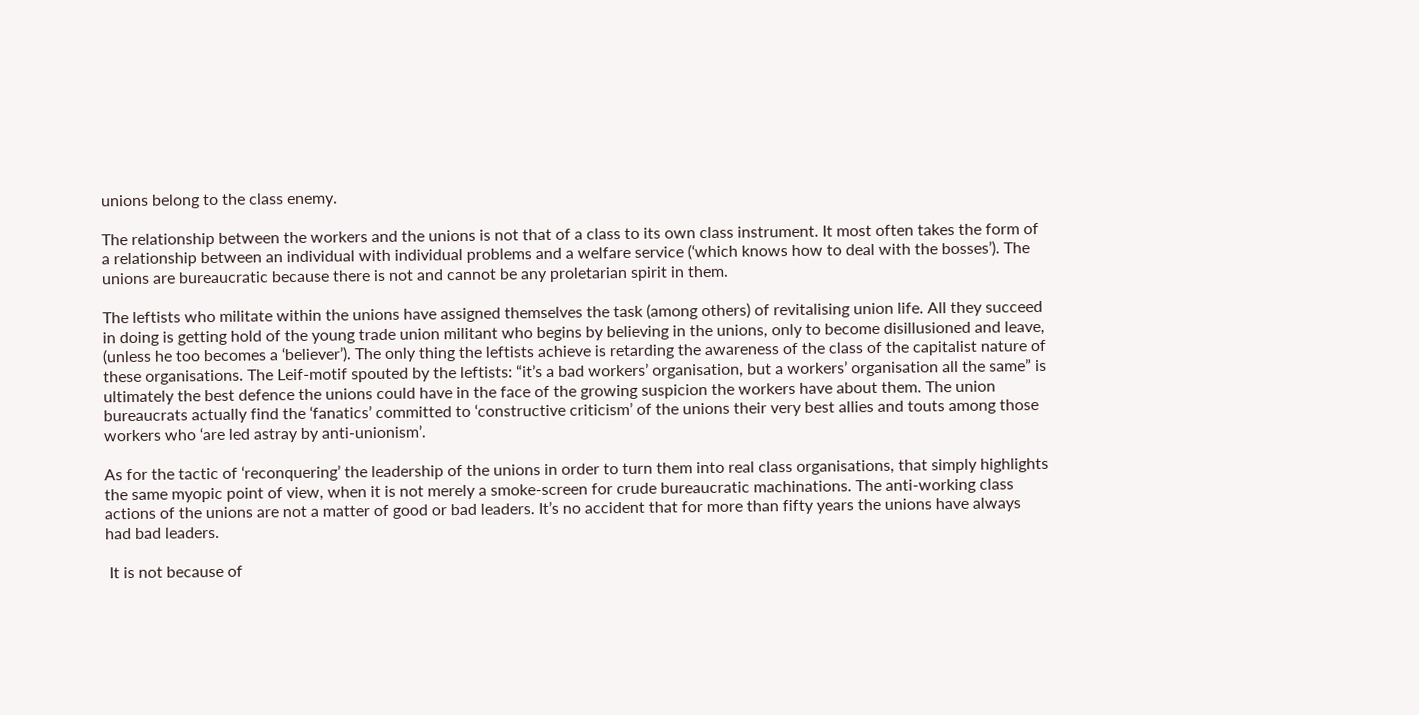unions belong to the class enemy.

The relationship between the workers and the unions is not that of a class to its own class instrument. It most often takes the form of a relationship between an individual with individual problems and a welfare service (‘which knows how to deal with the bosses’). The unions are bureaucratic because there is not and cannot be any proletarian spirit in them.

The leftists who militate within the unions have assigned themselves the task (among others) of revitalising union life. All they succeed in doing is getting hold of the young trade union militant who begins by believing in the unions, only to become disillusioned and leave, (unless he too becomes a ‘believer’). The only thing the leftists achieve is retarding the awareness of the class of the capitalist nature of these organisations. The Leif-motif spouted by the leftists: “it’s a bad workers’ organisation, but a workers’ organisation all the same” is ultimately the best defence the unions could have in the face of the growing suspicion the workers have about them. The union bureaucrats actually find the ‘fanatics’ committed to ‘constructive criticism’ of the unions their very best allies and touts among those workers who ‘are led astray by anti-unionism’.

As for the tactic of ‘reconquering’ the leadership of the unions in order to turn them into real class organisations, that simply highlights the same myopic point of view, when it is not merely a smoke-screen for crude bureaucratic machinations. The anti-working class actions of the unions are not a matter of good or bad leaders. It’s no accident that for more than fifty years the unions have always had bad leaders.

 It is not because of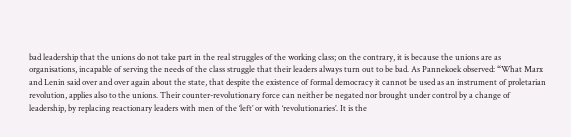bad leadership that the unions do not take part in the real struggles of the working class; on the contrary, it is because the unions are as organisations, incapable of serving the needs of the class struggle that their leaders always turn out to be bad. As Pannekoek observed: “What Marx and Lenin said over and over again about the state, that despite the existence of formal democracy it cannot be used as an instrument of proletarian revolution, applies also to the unions. Their counter-revolutionary force can neither be negated nor brought under control by a change of leadership, by replacing reactionary leaders with men of the ‘left’ or with ‘revolutionaries’. It is the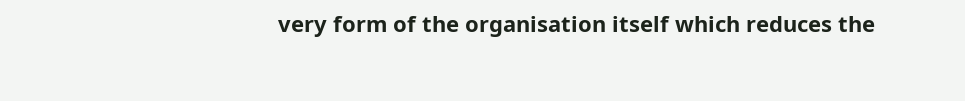very form of the organisation itself which reduces the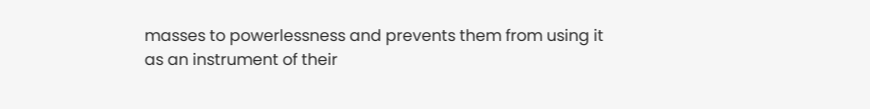masses to powerlessness and prevents them from using it as an instrument of their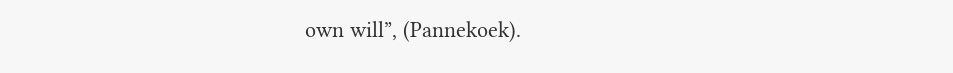own will”, (Pannekoek).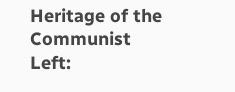Heritage of the Communist Left: